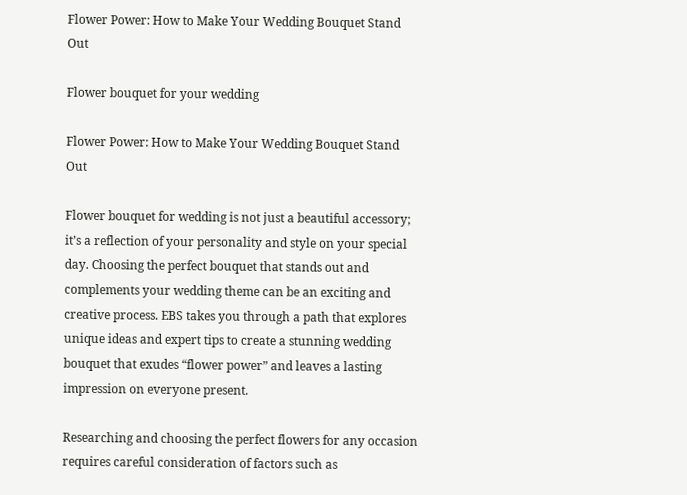Flower Power: How to Make Your Wedding Bouquet Stand Out

Flower bouquet for your wedding

Flower Power: How to Make Your Wedding Bouquet Stand Out

Flower bouquet for wedding is not just a beautiful accessory; it’s a reflection of your personality and style on your special day. Choosing the perfect bouquet that stands out and complements your wedding theme can be an exciting and creative process. EBS takes you through a path that explores unique ideas and expert tips to create a stunning wedding bouquet that exudes “flower power” and leaves a lasting impression on everyone present.

Researching and choosing the perfect flowers for any occasion requires careful consideration of factors such as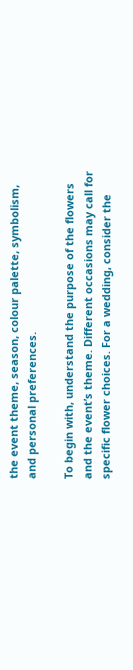the event theme, season, colour palette, symbolism, and personal preferences.

To begin with, understand the purpose of the flowers and the event’s theme. Different occasions may call for specific flower choices. For a wedding, consider the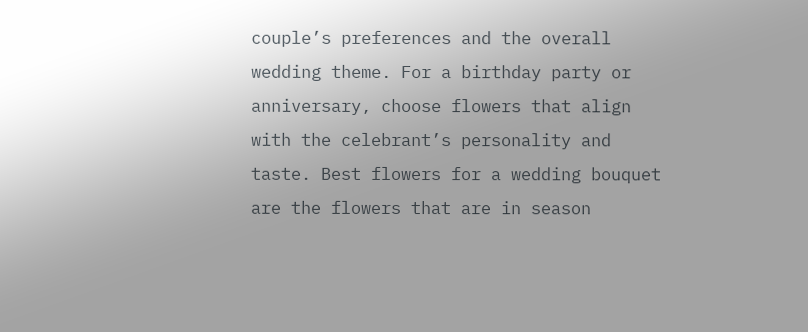couple’s preferences and the overall wedding theme. For a birthday party or anniversary, choose flowers that align with the celebrant’s personality and taste. Best flowers for a wedding bouquet are the flowers that are in season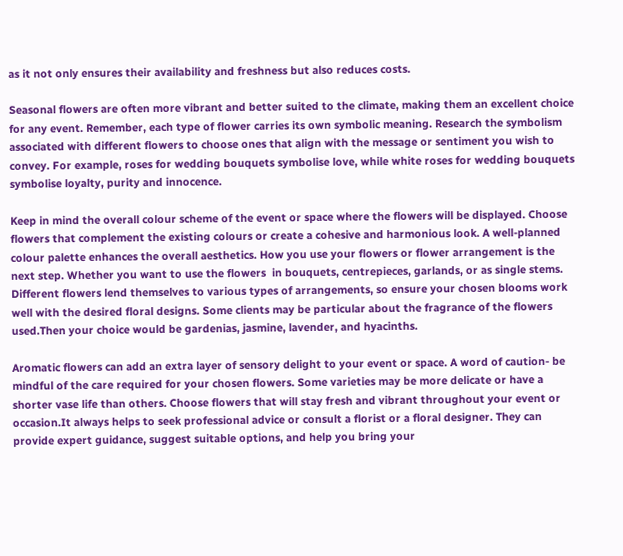as it not only ensures their availability and freshness but also reduces costs.

Seasonal flowers are often more vibrant and better suited to the climate, making them an excellent choice for any event. Remember, each type of flower carries its own symbolic meaning. Research the symbolism associated with different flowers to choose ones that align with the message or sentiment you wish to convey. For example, roses for wedding bouquets symbolise love, while white roses for wedding bouquets symbolise loyalty, purity and innocence.

Keep in mind the overall colour scheme of the event or space where the flowers will be displayed. Choose flowers that complement the existing colours or create a cohesive and harmonious look. A well-planned colour palette enhances the overall aesthetics. How you use your flowers or flower arrangement is the next step. Whether you want to use the flowers  in bouquets, centrepieces, garlands, or as single stems. Different flowers lend themselves to various types of arrangements, so ensure your chosen blooms work well with the desired floral designs. Some clients may be particular about the fragrance of the flowers used.Then your choice would be gardenias, jasmine, lavender, and hyacinths.

Aromatic flowers can add an extra layer of sensory delight to your event or space. A word of caution- be mindful of the care required for your chosen flowers. Some varieties may be more delicate or have a shorter vase life than others. Choose flowers that will stay fresh and vibrant throughout your event or occasion.It always helps to seek professional advice or consult a florist or a floral designer. They can provide expert guidance, suggest suitable options, and help you bring your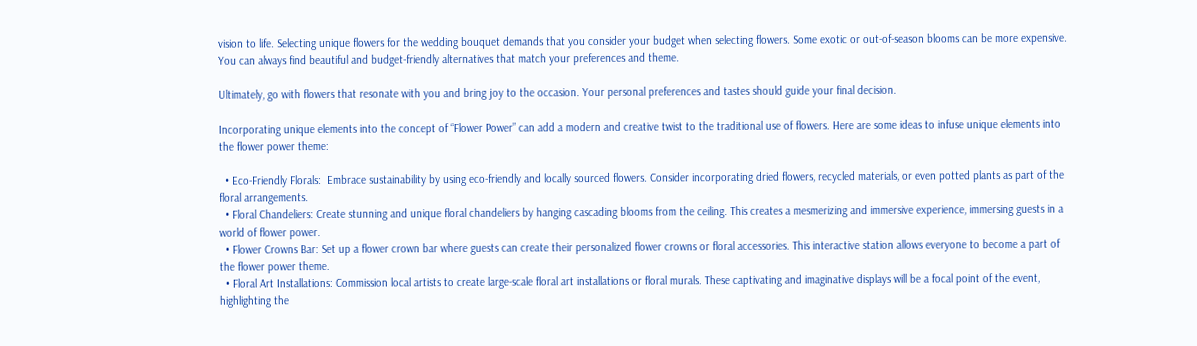vision to life. Selecting unique flowers for the wedding bouquet demands that you consider your budget when selecting flowers. Some exotic or out-of-season blooms can be more expensive. You can always find beautiful and budget-friendly alternatives that match your preferences and theme.

Ultimately, go with flowers that resonate with you and bring joy to the occasion. Your personal preferences and tastes should guide your final decision.

Incorporating unique elements into the concept of “Flower Power” can add a modern and creative twist to the traditional use of flowers. Here are some ideas to infuse unique elements into the flower power theme:

  • Eco-Friendly Florals:  Embrace sustainability by using eco-friendly and locally sourced flowers. Consider incorporating dried flowers, recycled materials, or even potted plants as part of the floral arrangements.
  • Floral Chandeliers: Create stunning and unique floral chandeliers by hanging cascading blooms from the ceiling. This creates a mesmerizing and immersive experience, immersing guests in a world of flower power.
  • Flower Crowns Bar: Set up a flower crown bar where guests can create their personalized flower crowns or floral accessories. This interactive station allows everyone to become a part of the flower power theme.
  • Floral Art Installations: Commission local artists to create large-scale floral art installations or floral murals. These captivating and imaginative displays will be a focal point of the event, highlighting the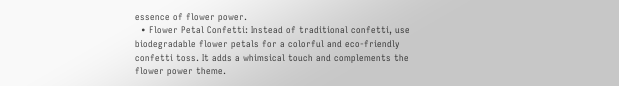essence of flower power.
  • Flower Petal Confetti: Instead of traditional confetti, use biodegradable flower petals for a colorful and eco-friendly confetti toss. It adds a whimsical touch and complements the flower power theme.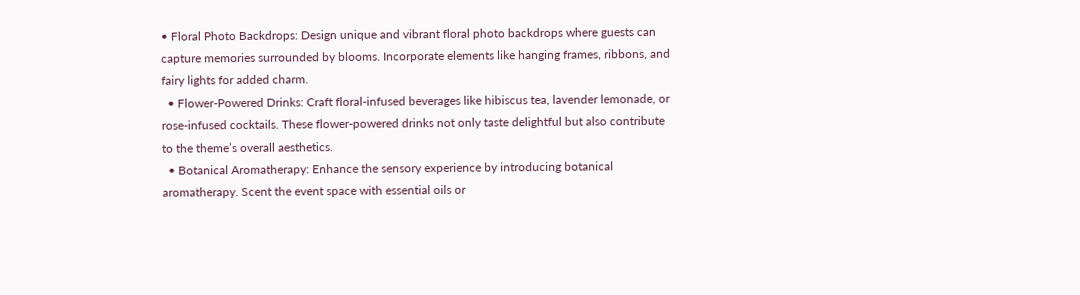• Floral Photo Backdrops: Design unique and vibrant floral photo backdrops where guests can capture memories surrounded by blooms. Incorporate elements like hanging frames, ribbons, and fairy lights for added charm.
  • Flower-Powered Drinks: Craft floral-infused beverages like hibiscus tea, lavender lemonade, or rose-infused cocktails. These flower-powered drinks not only taste delightful but also contribute to the theme’s overall aesthetics.
  • Botanical Aromatherapy: Enhance the sensory experience by introducing botanical aromatherapy. Scent the event space with essential oils or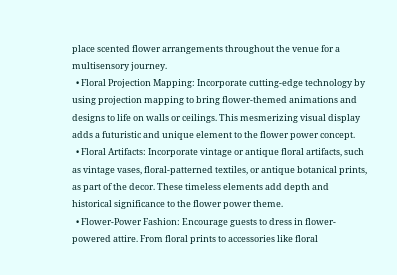place scented flower arrangements throughout the venue for a multisensory journey.
  • Floral Projection Mapping: Incorporate cutting-edge technology by using projection mapping to bring flower-themed animations and designs to life on walls or ceilings. This mesmerizing visual display adds a futuristic and unique element to the flower power concept.
  • Floral Artifacts: Incorporate vintage or antique floral artifacts, such as vintage vases, floral-patterned textiles, or antique botanical prints, as part of the decor. These timeless elements add depth and historical significance to the flower power theme.
  • Flower-Power Fashion: Encourage guests to dress in flower-powered attire. From floral prints to accessories like floral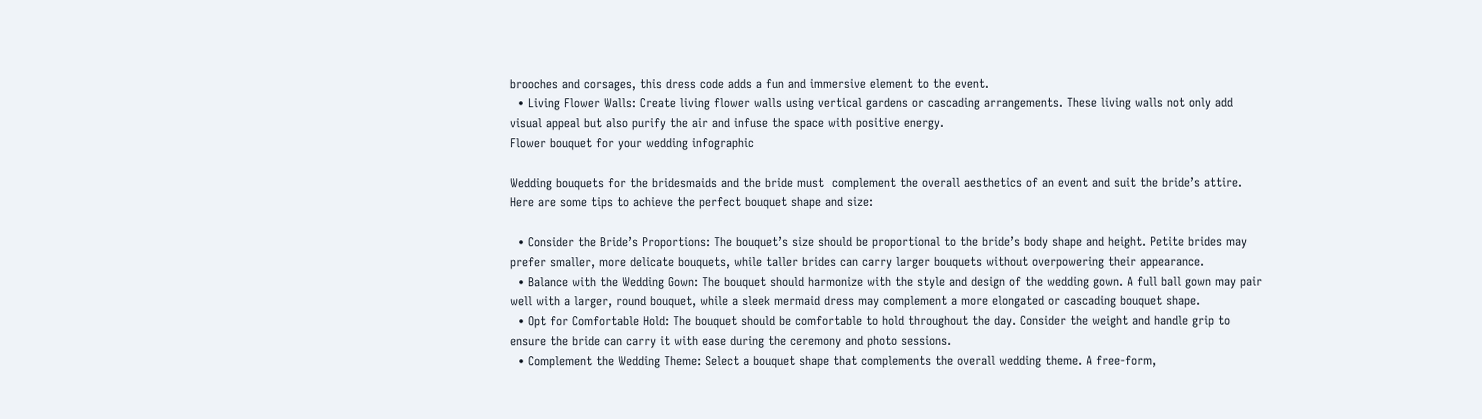brooches and corsages, this dress code adds a fun and immersive element to the event.
  • Living Flower Walls: Create living flower walls using vertical gardens or cascading arrangements. These living walls not only add visual appeal but also purify the air and infuse the space with positive energy.
Flower bouquet for your wedding infographic

Wedding bouquets for the bridesmaids and the bride must  complement the overall aesthetics of an event and suit the bride’s attire. Here are some tips to achieve the perfect bouquet shape and size:

  • Consider the Bride’s Proportions: The bouquet’s size should be proportional to the bride’s body shape and height. Petite brides may prefer smaller, more delicate bouquets, while taller brides can carry larger bouquets without overpowering their appearance.
  • Balance with the Wedding Gown: The bouquet should harmonize with the style and design of the wedding gown. A full ball gown may pair well with a larger, round bouquet, while a sleek mermaid dress may complement a more elongated or cascading bouquet shape.
  • Opt for Comfortable Hold: The bouquet should be comfortable to hold throughout the day. Consider the weight and handle grip to ensure the bride can carry it with ease during the ceremony and photo sessions.
  • Complement the Wedding Theme: Select a bouquet shape that complements the overall wedding theme. A free-form,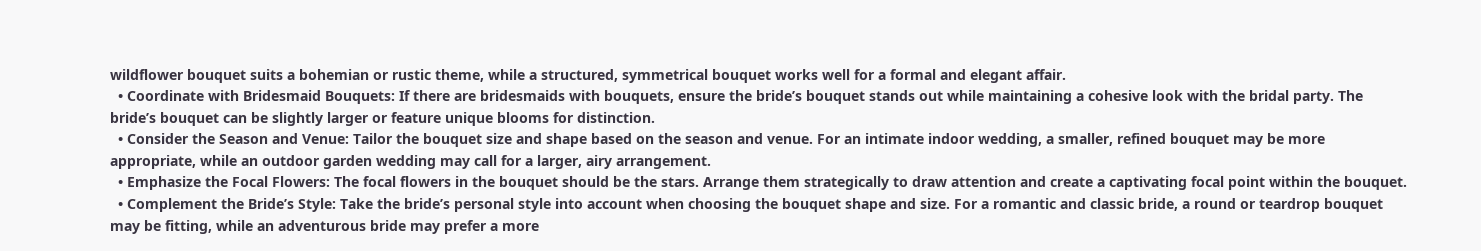wildflower bouquet suits a bohemian or rustic theme, while a structured, symmetrical bouquet works well for a formal and elegant affair.
  • Coordinate with Bridesmaid Bouquets: If there are bridesmaids with bouquets, ensure the bride’s bouquet stands out while maintaining a cohesive look with the bridal party. The bride’s bouquet can be slightly larger or feature unique blooms for distinction.
  • Consider the Season and Venue: Tailor the bouquet size and shape based on the season and venue. For an intimate indoor wedding, a smaller, refined bouquet may be more appropriate, while an outdoor garden wedding may call for a larger, airy arrangement.
  • Emphasize the Focal Flowers: The focal flowers in the bouquet should be the stars. Arrange them strategically to draw attention and create a captivating focal point within the bouquet.
  • Complement the Bride’s Style: Take the bride’s personal style into account when choosing the bouquet shape and size. For a romantic and classic bride, a round or teardrop bouquet may be fitting, while an adventurous bride may prefer a more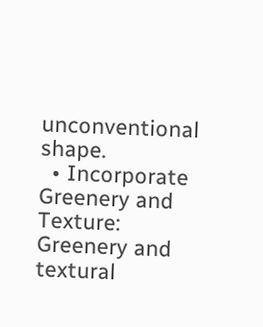unconventional shape.
  • Incorporate Greenery and Texture: Greenery and textural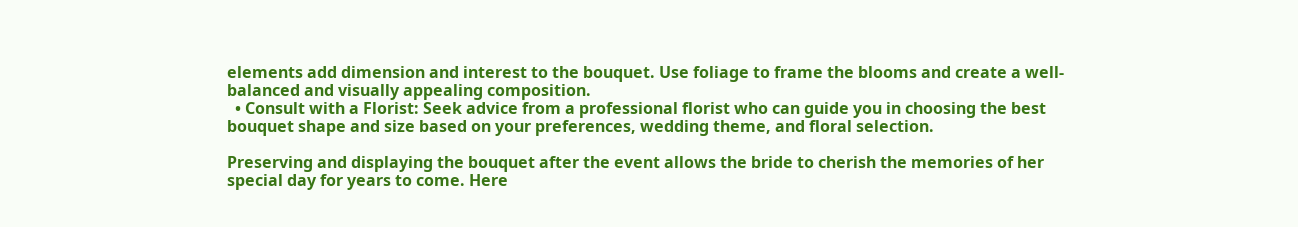elements add dimension and interest to the bouquet. Use foliage to frame the blooms and create a well-balanced and visually appealing composition.
  • Consult with a Florist: Seek advice from a professional florist who can guide you in choosing the best bouquet shape and size based on your preferences, wedding theme, and floral selection.

Preserving and displaying the bouquet after the event allows the bride to cherish the memories of her special day for years to come. Here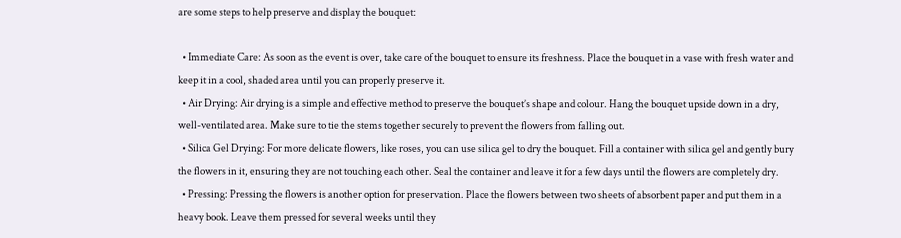are some steps to help preserve and display the bouquet:

  • Immediate Care: As soon as the event is over, take care of the bouquet to ensure its freshness. Place the bouquet in a vase with fresh water and keep it in a cool, shaded area until you can properly preserve it.
  • Air Drying: Air drying is a simple and effective method to preserve the bouquet’s shape and colour. Hang the bouquet upside down in a dry, well-ventilated area. Make sure to tie the stems together securely to prevent the flowers from falling out.
  • Silica Gel Drying: For more delicate flowers, like roses, you can use silica gel to dry the bouquet. Fill a container with silica gel and gently bury the flowers in it, ensuring they are not touching each other. Seal the container and leave it for a few days until the flowers are completely dry.
  • Pressing: Pressing the flowers is another option for preservation. Place the flowers between two sheets of absorbent paper and put them in a heavy book. Leave them pressed for several weeks until they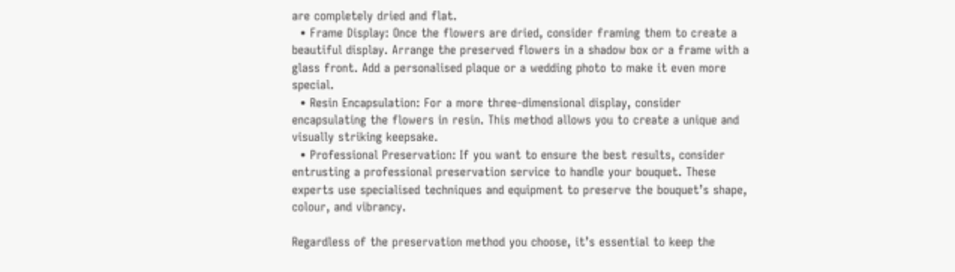are completely dried and flat.
  • Frame Display: Once the flowers are dried, consider framing them to create a beautiful display. Arrange the preserved flowers in a shadow box or a frame with a glass front. Add a personalised plaque or a wedding photo to make it even more special.
  • Resin Encapsulation: For a more three-dimensional display, consider encapsulating the flowers in resin. This method allows you to create a unique and visually striking keepsake.
  • Professional Preservation: If you want to ensure the best results, consider entrusting a professional preservation service to handle your bouquet. These experts use specialised techniques and equipment to preserve the bouquet’s shape, colour, and vibrancy.

Regardless of the preservation method you choose, it’s essential to keep the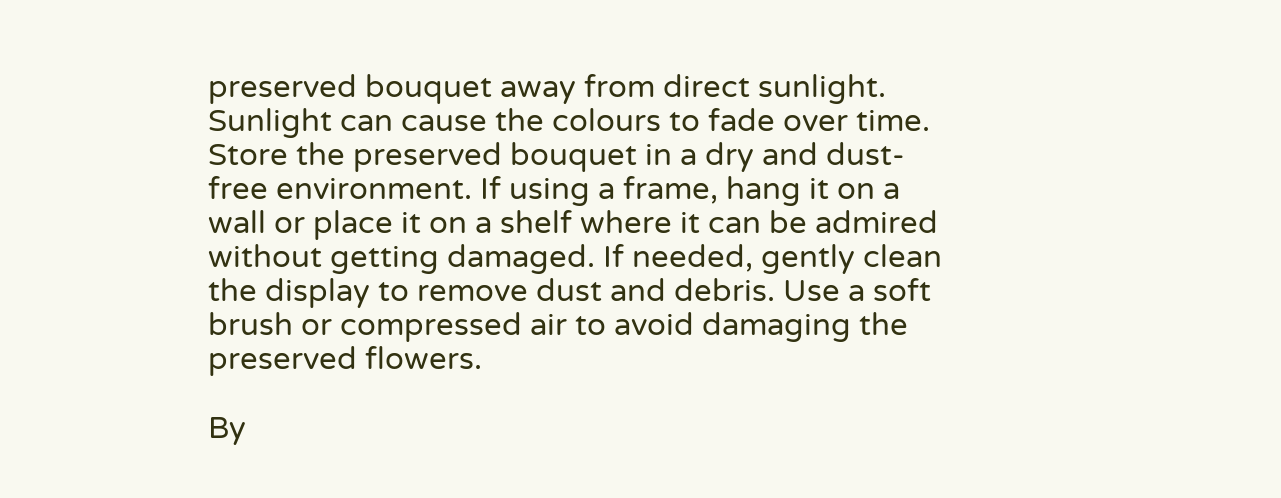preserved bouquet away from direct sunlight. Sunlight can cause the colours to fade over time. Store the preserved bouquet in a dry and dust-free environment. If using a frame, hang it on a wall or place it on a shelf where it can be admired without getting damaged. If needed, gently clean the display to remove dust and debris. Use a soft brush or compressed air to avoid damaging the preserved flowers.

By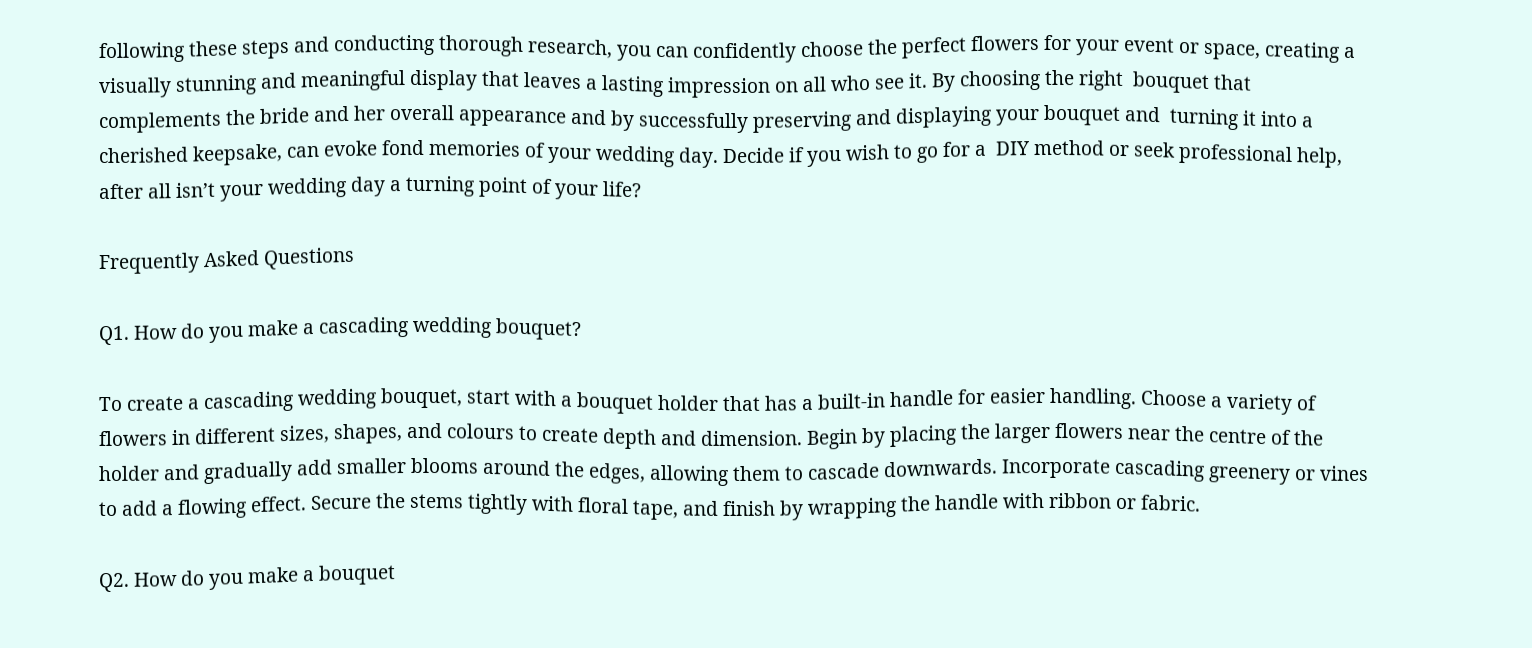following these steps and conducting thorough research, you can confidently choose the perfect flowers for your event or space, creating a visually stunning and meaningful display that leaves a lasting impression on all who see it. By choosing the right  bouquet that complements the bride and her overall appearance and by successfully preserving and displaying your bouquet and  turning it into a cherished keepsake, can evoke fond memories of your wedding day. Decide if you wish to go for a  DIY method or seek professional help, after all isn’t your wedding day a turning point of your life?

Frequently Asked Questions

Q1. How do you make a cascading wedding bouquet?

To create a cascading wedding bouquet, start with a bouquet holder that has a built-in handle for easier handling. Choose a variety of flowers in different sizes, shapes, and colours to create depth and dimension. Begin by placing the larger flowers near the centre of the holder and gradually add smaller blooms around the edges, allowing them to cascade downwards. Incorporate cascading greenery or vines to add a flowing effect. Secure the stems tightly with floral tape, and finish by wrapping the handle with ribbon or fabric.

Q2. How do you make a bouquet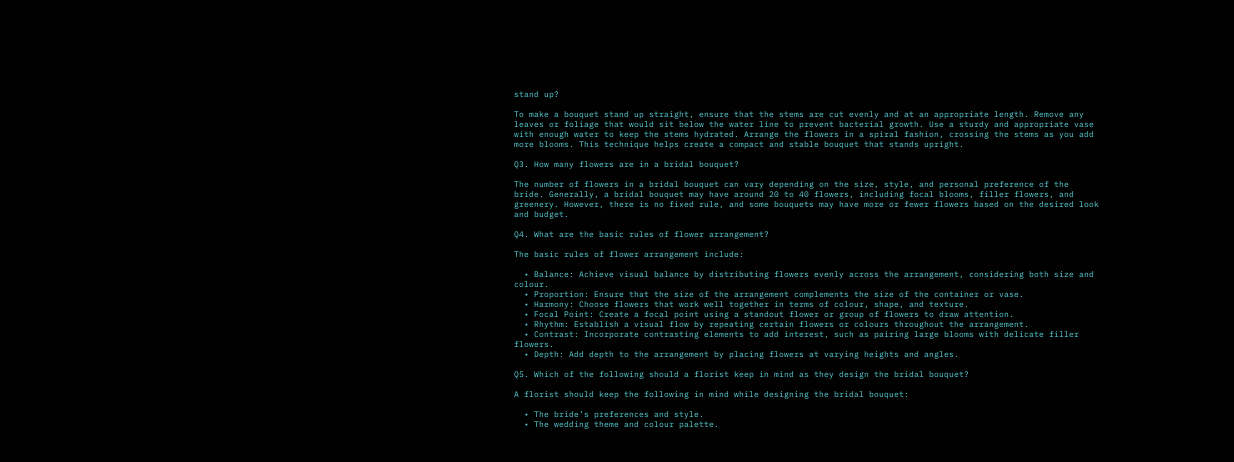stand up?

To make a bouquet stand up straight, ensure that the stems are cut evenly and at an appropriate length. Remove any leaves or foliage that would sit below the water line to prevent bacterial growth. Use a sturdy and appropriate vase with enough water to keep the stems hydrated. Arrange the flowers in a spiral fashion, crossing the stems as you add more blooms. This technique helps create a compact and stable bouquet that stands upright.

Q3. How many flowers are in a bridal bouquet?

The number of flowers in a bridal bouquet can vary depending on the size, style, and personal preference of the bride. Generally, a bridal bouquet may have around 20 to 40 flowers, including focal blooms, filler flowers, and greenery. However, there is no fixed rule, and some bouquets may have more or fewer flowers based on the desired look and budget.

Q4. What are the basic rules of flower arrangement?

The basic rules of flower arrangement include:

  • Balance: Achieve visual balance by distributing flowers evenly across the arrangement, considering both size and colour.
  • Proportion: Ensure that the size of the arrangement complements the size of the container or vase.
  • Harmony: Choose flowers that work well together in terms of colour, shape, and texture.
  • Focal Point: Create a focal point using a standout flower or group of flowers to draw attention.
  • Rhythm: Establish a visual flow by repeating certain flowers or colours throughout the arrangement.
  • Contrast: Incorporate contrasting elements to add interest, such as pairing large blooms with delicate filler flowers.
  • Depth: Add depth to the arrangement by placing flowers at varying heights and angles.

Q5. Which of the following should a florist keep in mind as they design the bridal bouquet?

A florist should keep the following in mind while designing the bridal bouquet:

  • The bride’s preferences and style.
  • The wedding theme and colour palette.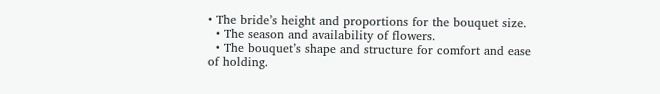• The bride’s height and proportions for the bouquet size.
  • The season and availability of flowers.
  • The bouquet’s shape and structure for comfort and ease of holding.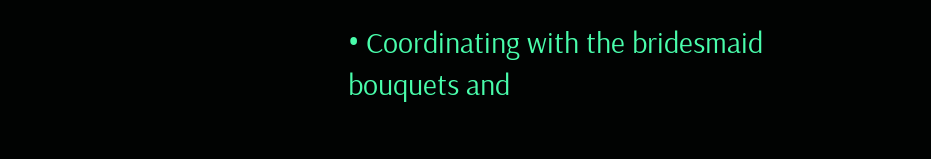• Coordinating with the bridesmaid bouquets and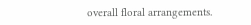overall floral arrangements.